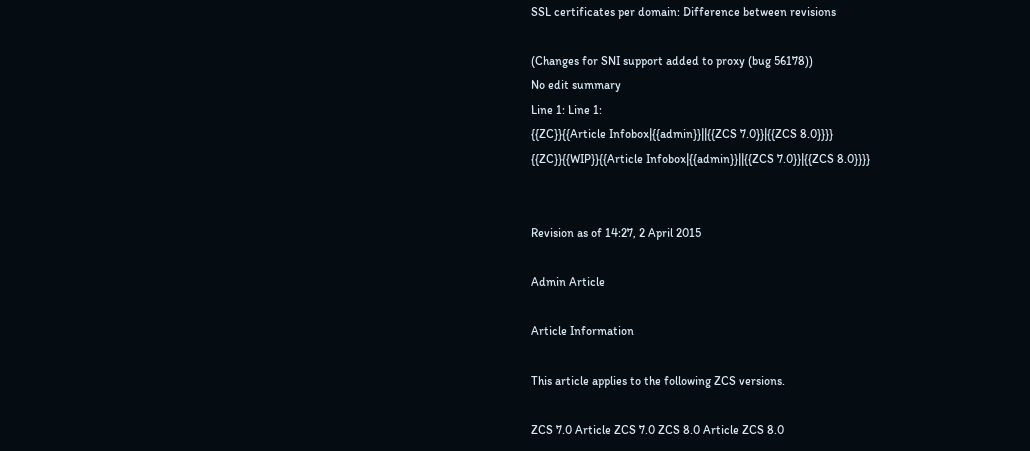SSL certificates per domain: Difference between revisions

(Changes for SNI support added to proxy (bug 56178))
No edit summary
Line 1: Line 1:
{{ZC}}{{Article Infobox|{{admin}}||{{ZCS 7.0}}|{{ZCS 8.0}}}}
{{ZC}}{{WIP}}{{Article Infobox|{{admin}}||{{ZCS 7.0}}|{{ZCS 8.0}}}}


Revision as of 14:27, 2 April 2015

Admin Article

Article Information

This article applies to the following ZCS versions.

ZCS 7.0 Article ZCS 7.0 ZCS 8.0 Article ZCS 8.0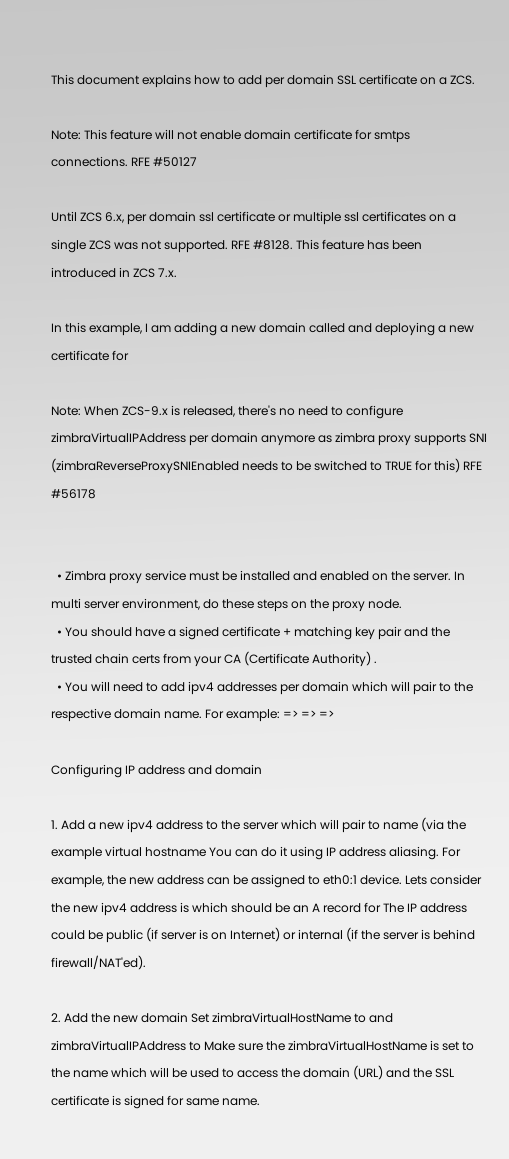This document explains how to add per domain SSL certificate on a ZCS.

Note: This feature will not enable domain certificate for smtps connections. RFE #50127

Until ZCS 6.x, per domain ssl certificate or multiple ssl certificates on a single ZCS was not supported. RFE #8128. This feature has been introduced in ZCS 7.x.

In this example, I am adding a new domain called and deploying a new certificate for

Note: When ZCS-9.x is released, there's no need to configure zimbraVirtualIPAddress per domain anymore as zimbra proxy supports SNI (zimbraReverseProxySNIEnabled needs to be switched to TRUE for this) RFE #56178


  • Zimbra proxy service must be installed and enabled on the server. In multi server environment, do these steps on the proxy node.
  • You should have a signed certificate + matching key pair and the trusted chain certs from your CA (Certificate Authority) .
  • You will need to add ipv4 addresses per domain which will pair to the respective domain name. For example: => => =>

Configuring IP address and domain

1. Add a new ipv4 address to the server which will pair to name (via the example virtual hostname You can do it using IP address aliasing. For example, the new address can be assigned to eth0:1 device. Lets consider the new ipv4 address is which should be an A record for The IP address could be public (if server is on Internet) or internal (if the server is behind firewall/NAT'ed).

2. Add the new domain Set zimbraVirtualHostName to and zimbraVirtualIPAddress to Make sure the zimbraVirtualHostName is set to the name which will be used to access the domain (URL) and the SSL certificate is signed for same name.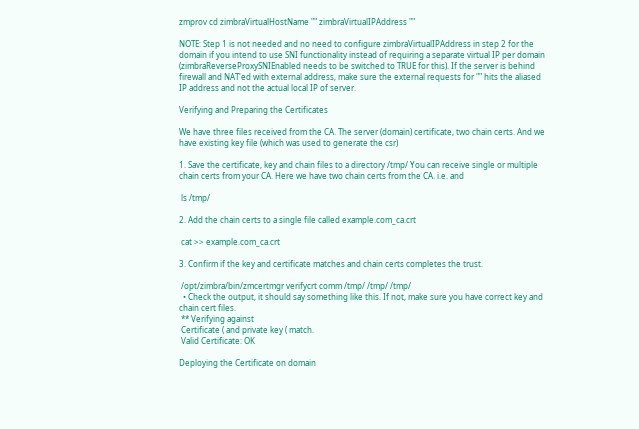zmprov cd zimbraVirtualHostName "" zimbraVirtualIPAddress ""

NOTE: Step 1 is not needed and no need to configure zimbraVirtualIPAddress in step 2 for the domain if you intend to use SNI functionality instead of requiring a separate virtual IP per domain (zimbraReverseProxySNIEnabled needs to be switched to TRUE for this). If the server is behind firewall and NAT'ed with external address, make sure the external requests for "" hits the aliased IP address and not the actual local IP of server.

Verifying and Preparing the Certificates

We have three files received from the CA. The server (domain) certificate, two chain certs. And we have existing key file (which was used to generate the csr)

1. Save the certificate, key and chain files to a directory /tmp/ You can receive single or multiple chain certs from your CA. Here we have two chain certs from the CA. i.e. and

 ls /tmp/

2. Add the chain certs to a single file called example.com_ca.crt

 cat >> example.com_ca.crt

3. Confirm if the key and certificate matches and chain certs completes the trust.

 /opt/zimbra/bin/zmcertmgr verifycrt comm /tmp/ /tmp/ /tmp/
  • Check the output, it should say something like this. If not, make sure you have correct key and chain cert files.
 ** Verifying against
 Certificate ( and private key ( match.
 Valid Certificate: OK

Deploying the Certificate on domain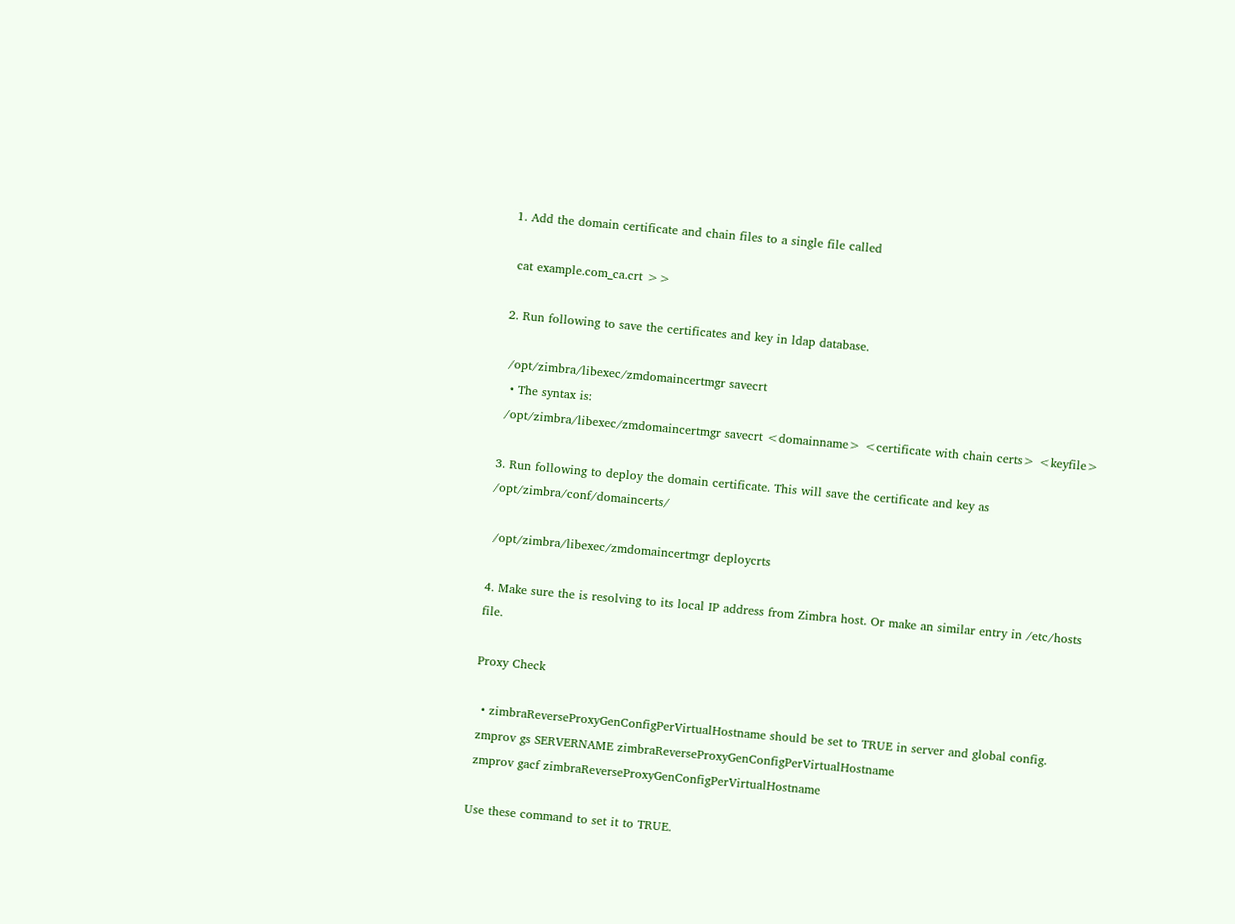1. Add the domain certificate and chain files to a single file called

 cat example.com_ca.crt >>

2. Run following to save the certificates and key in ldap database.

 /opt/zimbra/libexec/zmdomaincertmgr savecrt
  • The syntax is:
 /opt/zimbra/libexec/zmdomaincertmgr savecrt <domainname> <certificate with chain certs> <keyfile>

3. Run following to deploy the domain certificate. This will save the certificate and key as /opt/zimbra/conf/domaincerts/

 /opt/zimbra/libexec/zmdomaincertmgr deploycrts

4. Make sure the is resolving to its local IP address from Zimbra host. Or make an similar entry in /etc/hosts file.

Proxy Check

  • zimbraReverseProxyGenConfigPerVirtualHostname should be set to TRUE in server and global config.
 zmprov gs SERVERNAME zimbraReverseProxyGenConfigPerVirtualHostname
 zmprov gacf zimbraReverseProxyGenConfigPerVirtualHostname

Use these command to set it to TRUE.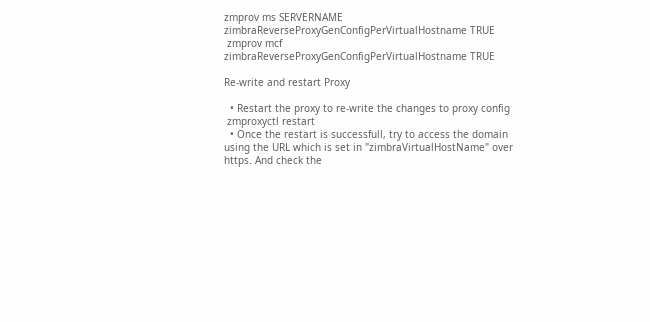zmprov ms SERVERNAME zimbraReverseProxyGenConfigPerVirtualHostname TRUE
 zmprov mcf zimbraReverseProxyGenConfigPerVirtualHostname TRUE

Re-write and restart Proxy

  • Restart the proxy to re-write the changes to proxy config
 zmproxyctl restart
  • Once the restart is successfull, try to access the domain using the URL which is set in "zimbraVirtualHostName" over https. And check the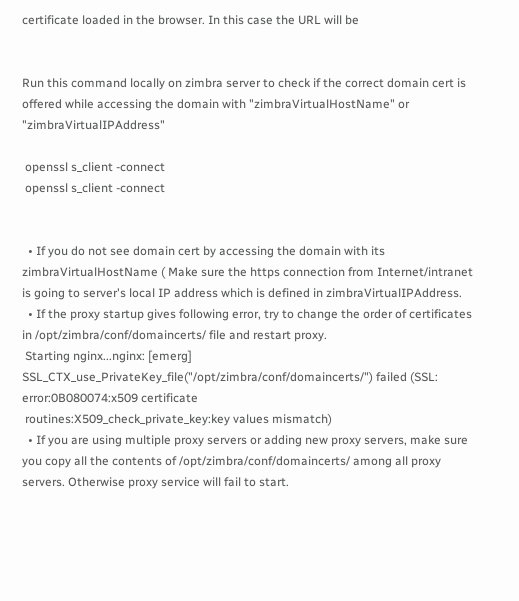certificate loaded in the browser. In this case the URL will be


Run this command locally on zimbra server to check if the correct domain cert is offered while accessing the domain with "zimbraVirtualHostName" or "zimbraVirtualIPAddress"

 openssl s_client -connect
 openssl s_client -connect


  • If you do not see domain cert by accessing the domain with its zimbraVirtualHostName ( Make sure the https connection from Internet/intranet is going to server's local IP address which is defined in zimbraVirtualIPAddress.
  • If the proxy startup gives following error, try to change the order of certificates in /opt/zimbra/conf/domaincerts/ file and restart proxy.
 Starting nginx...nginx: [emerg] SSL_CTX_use_PrivateKey_file("/opt/zimbra/conf/domaincerts/") failed (SSL: error:0B080074:x509 certificate
 routines:X509_check_private_key:key values mismatch)
  • If you are using multiple proxy servers or adding new proxy servers, make sure you copy all the contents of /opt/zimbra/conf/domaincerts/ among all proxy servers. Otherwise proxy service will fail to start.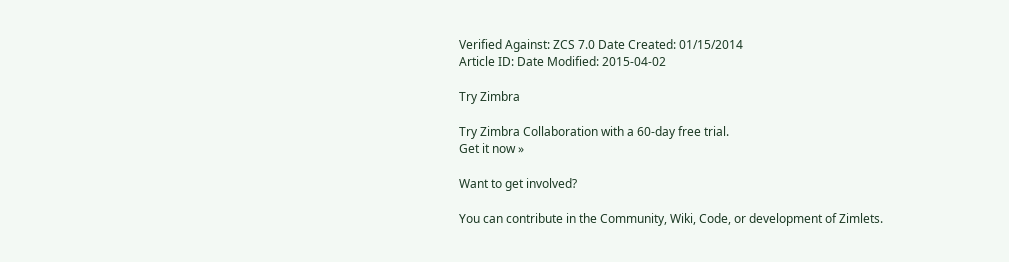Verified Against: ZCS 7.0 Date Created: 01/15/2014
Article ID: Date Modified: 2015-04-02

Try Zimbra

Try Zimbra Collaboration with a 60-day free trial.
Get it now »

Want to get involved?

You can contribute in the Community, Wiki, Code, or development of Zimlets.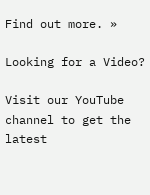Find out more. »

Looking for a Video?

Visit our YouTube channel to get the latest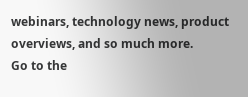webinars, technology news, product overviews, and so much more.
Go to the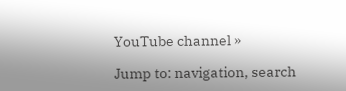YouTube channel »

Jump to: navigation, search